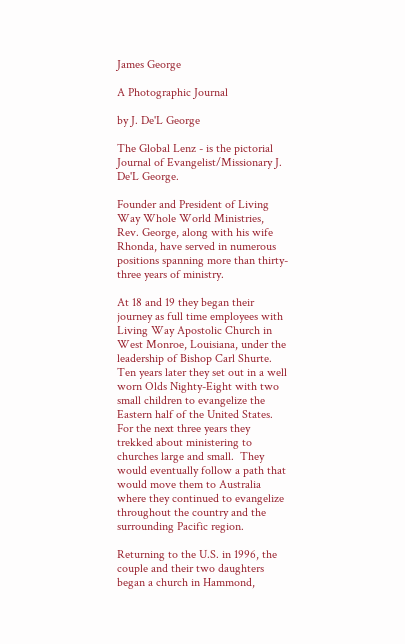James George

A Photographic Journal

by J. De'L George

The Global Lenz - is the pictorial Journal of Evangelist/Missionary J. De'L George.

Founder and President of Living Way Whole World Ministries, Rev. George, along with his wife Rhonda, have served in numerous positions spanning more than thirty-three years of ministry.

At 18 and 19 they began their journey as full time employees with Living Way Apostolic Church in West Monroe, Louisiana, under the leadership of Bishop Carl Shurte.  Ten years later they set out in a well worn Olds Nighty-Eight with two small children to evangelize the Eastern half of the United States.  For the next three years they trekked about ministering to churches large and small.  They would eventually follow a path that would move them to Australia where they continued to evangelize throughout the country and the surrounding Pacific region.

Returning to the U.S. in 1996, the couple and their two daughters began a church in Hammond,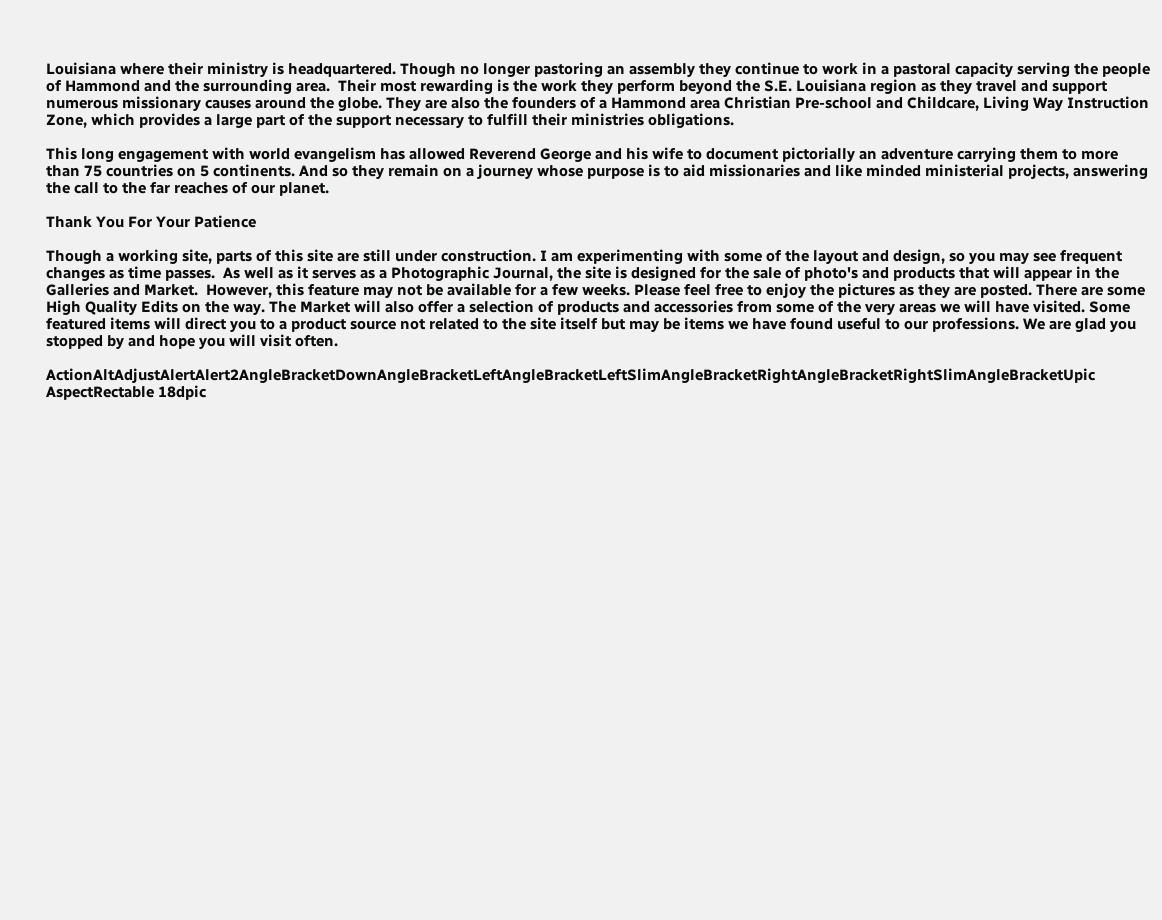Louisiana where their ministry is headquartered. Though no longer pastoring an assembly they continue to work in a pastoral capacity serving the people of Hammond and the surrounding area.  Their most rewarding is the work they perform beyond the S.E. Louisiana region as they travel and support numerous missionary causes around the globe. They are also the founders of a Hammond area Christian Pre-school and Childcare, Living Way Instruction Zone, which provides a large part of the support necessary to fulfill their ministries obligations.

This long engagement with world evangelism has allowed Reverend George and his wife to document pictorially an adventure carrying them to more than 75 countries on 5 continents. And so they remain on a journey whose purpose is to aid missionaries and like minded ministerial projects, answering the call to the far reaches of our planet.

Thank You For Your Patience

Though a working site, parts of this site are still under construction. I am experimenting with some of the layout and design, so you may see frequent changes as time passes.  As well as it serves as a Photographic Journal, the site is designed for the sale of photo's and products that will appear in the Galleries and Market.  However, this feature may not be available for a few weeks. Please feel free to enjoy the pictures as they are posted. There are some High Quality Edits on the way. The Market will also offer a selection of products and accessories from some of the very areas we will have visited. Some featured items will direct you to a product source not related to the site itself but may be items we have found useful to our professions. We are glad you stopped by and hope you will visit often.

ActionAltAdjustAlertAlert2AngleBracketDownAngleBracketLeftAngleBracketLeftSlimAngleBracketRightAngleBracketRightSlimAngleBracketUpic AspectRectable 18dpic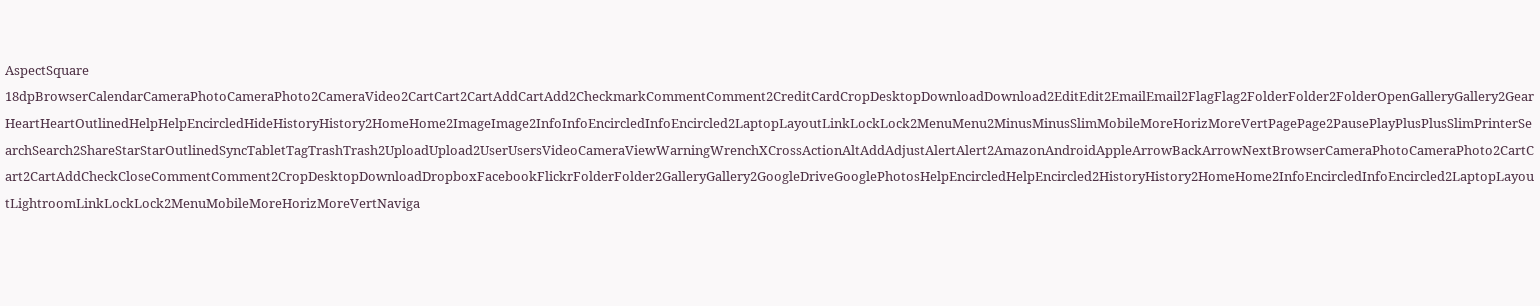AspectSquare 18dpBrowserCalendarCameraPhotoCameraPhoto2CameraVideo2CartCart2CartAddCartAdd2CheckmarkCommentComment2CreditCardCropDesktopDownloadDownload2EditEdit2EmailEmail2FlagFlag2FolderFolder2FolderOpenGalleryGallery2GearHeartHeartOutlinedHelpHelpEncircledHideHistoryHistory2HomeHome2ImageImage2InfoInfoEncircledInfoEncircled2LaptopLayoutLinkLockLock2MenuMenu2MinusMinusSlimMobileMoreHorizMoreVertPagePage2PausePlayPlusPlusSlimPrinterSearchSearch2ShareStarStarOutlinedSyncTabletTagTrashTrash2UploadUpload2UserUsersVideoCameraViewWarningWrenchXCrossActionAltAddAdjustAlertAlert2AmazonAndroidAppleArrowBackArrowNextBrowserCameraPhotoCameraPhoto2CartCart2CartAddCheckCloseCommentComment2CropDesktopDownloadDropboxFacebookFlickrFolderFolder2GalleryGallery2GoogleDriveGooglePhotosHelpEncircledHelpEncircled2HistoryHistory2HomeHome2InfoEncircledInfoEncircled2LaptopLayoutLightroomLinkLockLock2MenuMobileMoreHorizMoreVertNaviga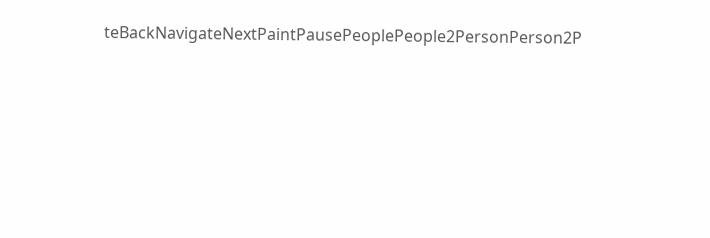teBackNavigateNextPaintPausePeoplePeople2PersonPerson2P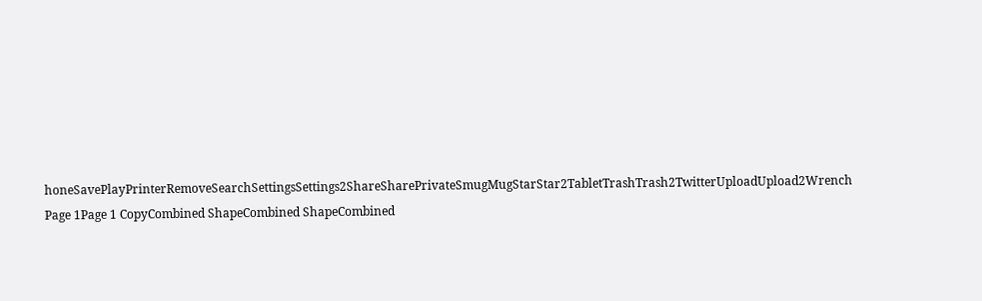honeSavePlayPrinterRemoveSearchSettingsSettings2ShareSharePrivateSmugMugStarStar2TabletTrashTrash2TwitterUploadUpload2Wrench Page 1Page 1 CopyCombined ShapeCombined ShapeCombined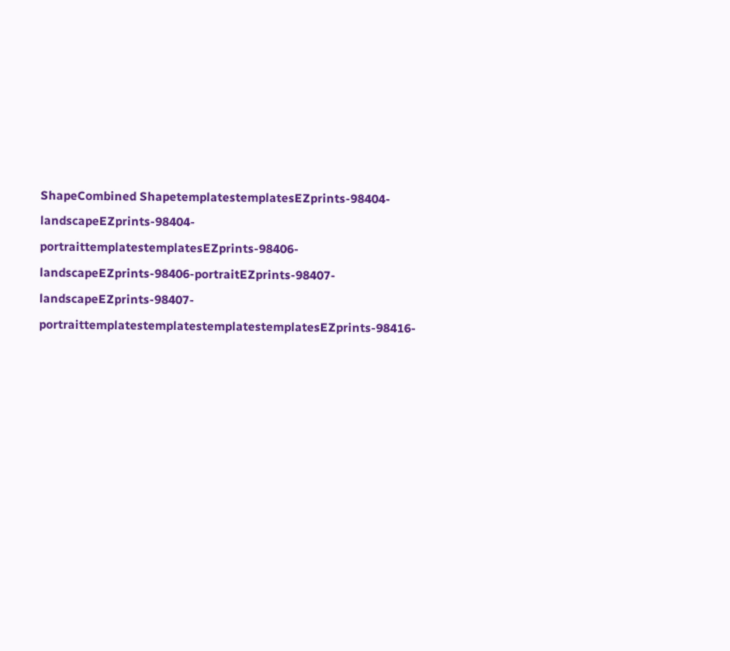ShapeCombined ShapetemplatestemplatesEZprints-98404-landscapeEZprints-98404-portraittemplatestemplatesEZprints-98406-landscapeEZprints-98406-portraitEZprints-98407-landscapeEZprints-98407-portraittemplatestemplatestemplatestemplatesEZprints-98416-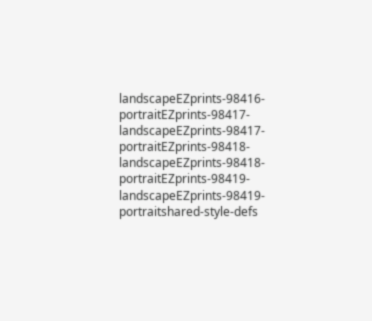landscapeEZprints-98416-portraitEZprints-98417-landscapeEZprints-98417-portraitEZprints-98418-landscapeEZprints-98418-portraitEZprints-98419-landscapeEZprints-98419-portraitshared-style-defs